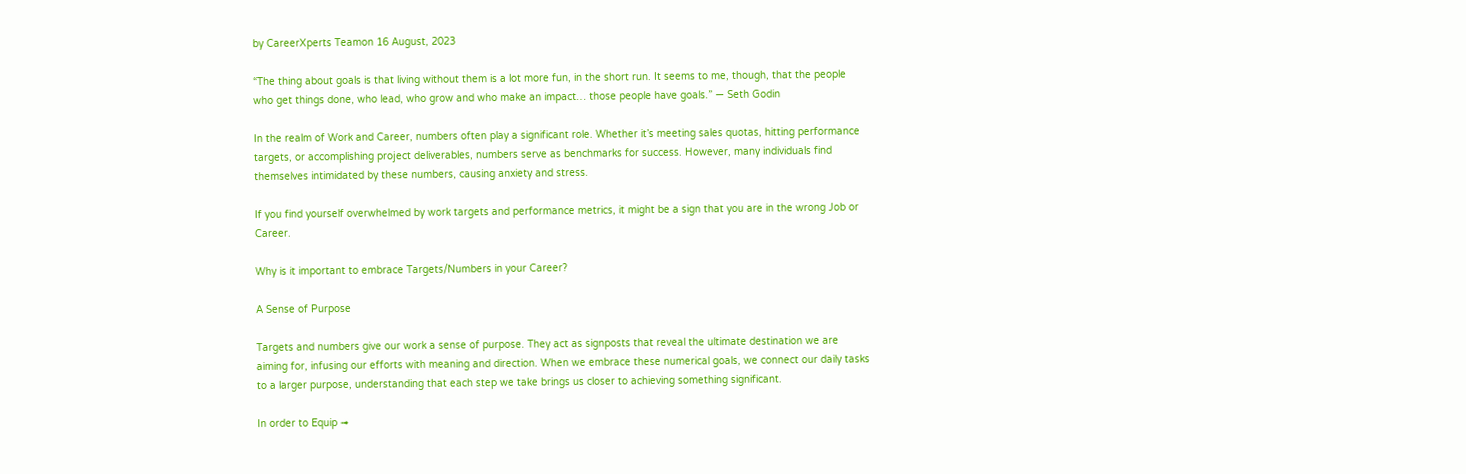by CareerXperts Teamon 16 August, 2023

“The thing about goals is that living without them is a lot more fun, in the short run. It seems to me, though, that the people who get things done, who lead, who grow and who make an impact… those people have goals.” — Seth Godin

In the realm of Work and Career, numbers often play a significant role. Whether it’s meeting sales quotas, hitting performance targets, or accomplishing project deliverables, numbers serve as benchmarks for success. However, many individuals find themselves intimidated by these numbers, causing anxiety and stress.

If you find yourself overwhelmed by work targets and performance metrics, it might be a sign that you are in the wrong Job or Career.

Why is it important to embrace Targets/Numbers in your Career?

A Sense of Purpose

Targets and numbers give our work a sense of purpose. They act as signposts that reveal the ultimate destination we are aiming for, infusing our efforts with meaning and direction. When we embrace these numerical goals, we connect our daily tasks to a larger purpose, understanding that each step we take brings us closer to achieving something significant.

In order to Equip ➟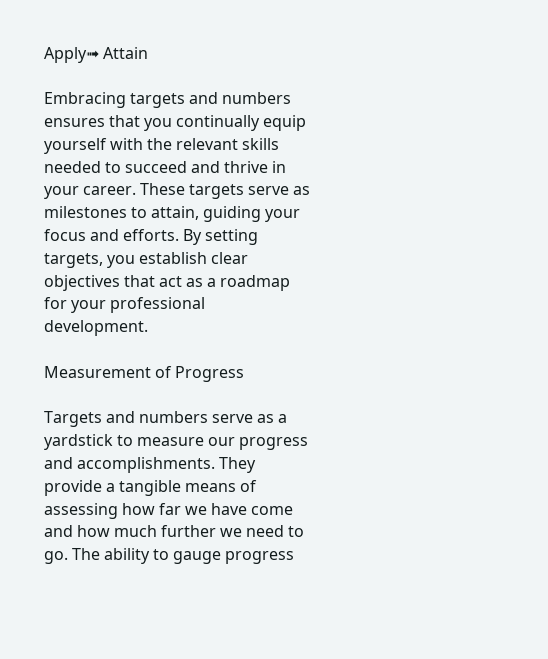Apply➟ Attain

Embracing targets and numbers ensures that you continually equip yourself with the relevant skills needed to succeed and thrive in your career. These targets serve as milestones to attain, guiding your focus and efforts. By setting targets, you establish clear objectives that act as a roadmap for your professional development.

Measurement of Progress

Targets and numbers serve as a yardstick to measure our progress and accomplishments. They provide a tangible means of assessing how far we have come and how much further we need to go. The ability to gauge progress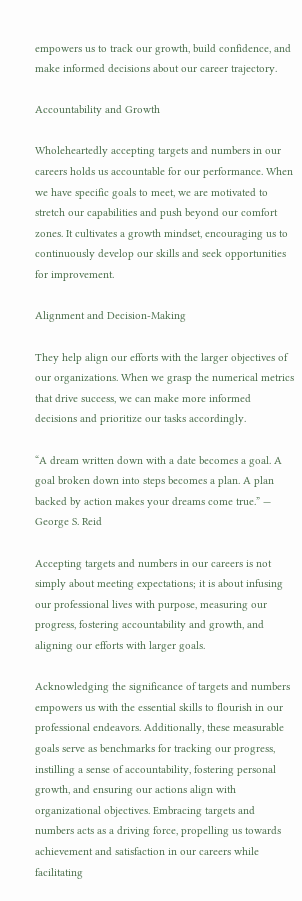empowers us to track our growth, build confidence, and make informed decisions about our career trajectory.

Accountability and Growth

Wholeheartedly accepting targets and numbers in our careers holds us accountable for our performance. When we have specific goals to meet, we are motivated to stretch our capabilities and push beyond our comfort zones. It cultivates a growth mindset, encouraging us to continuously develop our skills and seek opportunities for improvement.

Alignment and Decision-Making

They help align our efforts with the larger objectives of our organizations. When we grasp the numerical metrics that drive success, we can make more informed decisions and prioritize our tasks accordingly.

“A dream written down with a date becomes a goal. A goal broken down into steps becomes a plan. A plan backed by action makes your dreams come true.” — George S. Reid

Accepting targets and numbers in our careers is not simply about meeting expectations; it is about infusing our professional lives with purpose, measuring our progress, fostering accountability and growth, and aligning our efforts with larger goals.

Acknowledging the significance of targets and numbers empowers us with the essential skills to flourish in our professional endeavors. Additionally, these measurable goals serve as benchmarks for tracking our progress, instilling a sense of accountability, fostering personal growth, and ensuring our actions align with organizational objectives. Embracing targets and numbers acts as a driving force, propelling us towards achievement and satisfaction in our careers while facilitating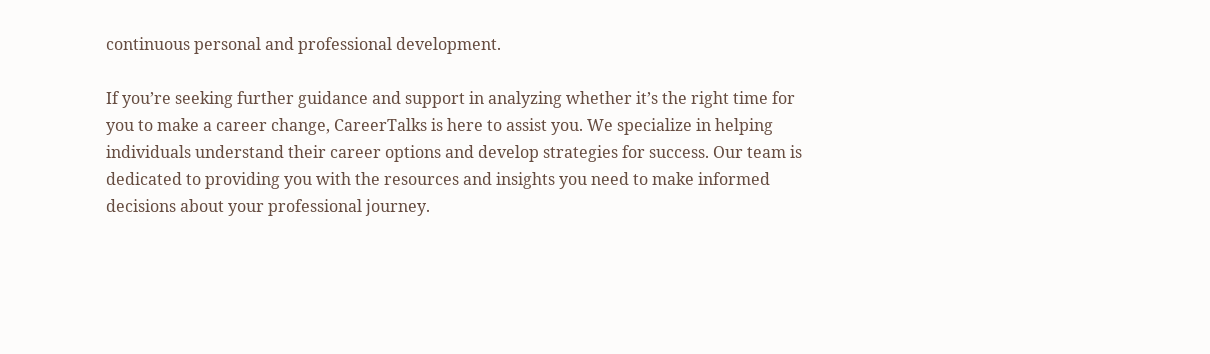continuous personal and professional development.

If you’re seeking further guidance and support in analyzing whether it’s the right time for you to make a career change, CareerTalks is here to assist you. We specialize in helping individuals understand their career options and develop strategies for success. Our team is dedicated to providing you with the resources and insights you need to make informed decisions about your professional journey.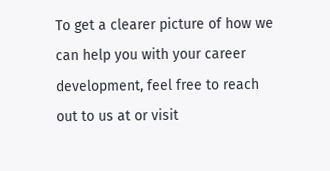To get a clearer picture of how we can help you with your career development, feel free to reach out to us at or visit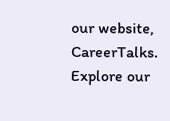our website, CareerTalks. Explore our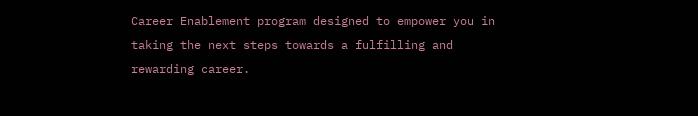Career Enablement program designed to empower you in taking the next steps towards a fulfilling and rewarding career.